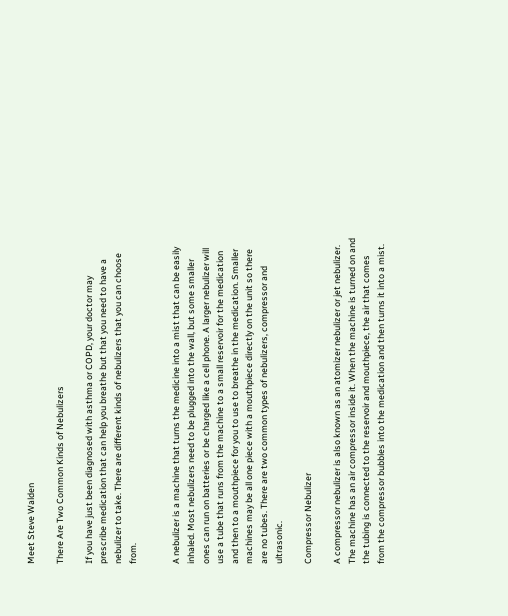Meet Steve Walden

There Are Two Common Kinds of Nebulizers

If you have just been diagnosed with asthma or COPD, your doctor may prescribe medication that can help you breathe but that you need to have a nebulizer to take. There are different kinds of nebulizers that you can choose from.


A nebulizer is a machine that turns the medicine into a mist that can be easily inhaled. Most nebulizers need to be plugged into the wall, but some smaller ones can run on batteries or be charged like a cell phone. A larger nebulizer will use a tube that runs from the machine to a small reservoir for the medication and then to a mouthpiece for you to use to breathe in the medication. Smaller machines may be all one piece with a mouthpiece directly on the unit so there are no tubes. There are two common types of nebulizers, compressor and ultrasonic.

Compressor Nebulizer

A compressor nebulizer is also known as an atomizer nebulizer or jet nebulizer. The machine has an air compressor inside it. When the machine is turned on and the tubing is connected to the reservoir and mouthpiece, the air that comes from the compressor bubbles into the medication and then turns it into a mist.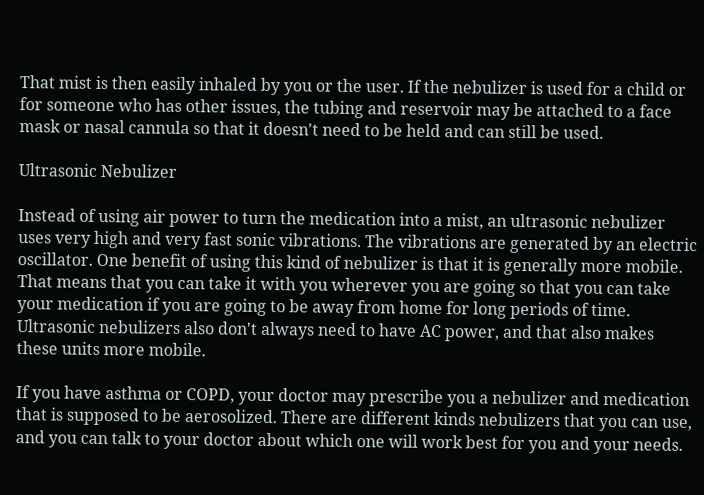That mist is then easily inhaled by you or the user. If the nebulizer is used for a child or for someone who has other issues, the tubing and reservoir may be attached to a face mask or nasal cannula so that it doesn't need to be held and can still be used.

Ultrasonic Nebulizer

Instead of using air power to turn the medication into a mist, an ultrasonic nebulizer uses very high and very fast sonic vibrations. The vibrations are generated by an electric oscillator. One benefit of using this kind of nebulizer is that it is generally more mobile. That means that you can take it with you wherever you are going so that you can take your medication if you are going to be away from home for long periods of time. Ultrasonic nebulizers also don't always need to have AC power, and that also makes these units more mobile.

If you have asthma or COPD, your doctor may prescribe you a nebulizer and medication that is supposed to be aerosolized. There are different kinds nebulizers that you can use, and you can talk to your doctor about which one will work best for you and your needs.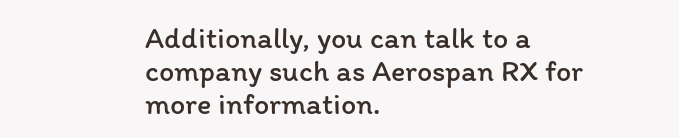Additionally, you can talk to a company such as Aerospan RX for more information.